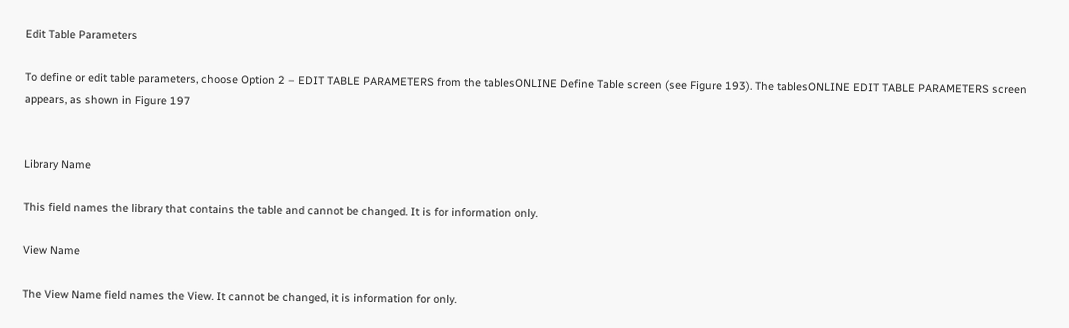Edit Table Parameters

To define or edit table parameters, choose Option 2 – EDIT TABLE PARAMETERS from the tablesONLINE Define Table screen (see Figure 193). The tablesONLINE EDIT TABLE PARAMETERS screen appears, as shown in Figure 197


Library Name

This field names the library that contains the table and cannot be changed. It is for information only.

View Name

The View Name field names the View. It cannot be changed, it is information for only.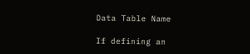Data Table Name

If defining an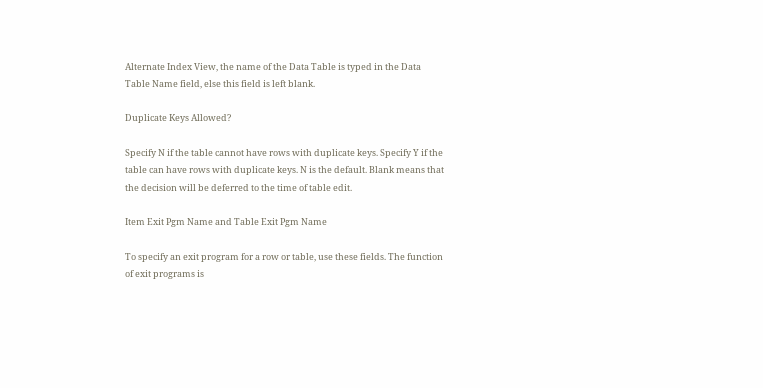Alternate Index View, the name of the Data Table is typed in the Data Table Name field, else this field is left blank.

Duplicate Keys Allowed?

Specify N if the table cannot have rows with duplicate keys. Specify Y if the table can have rows with duplicate keys. N is the default. Blank means that the decision will be deferred to the time of table edit.

Item Exit Pgm Name and Table Exit Pgm Name

To specify an exit program for a row or table, use these fields. The function of exit programs is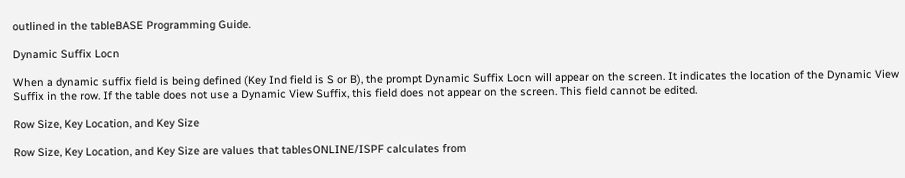outlined in the tableBASE Programming Guide.

Dynamic Suffix Locn

When a dynamic suffix field is being defined (Key Ind field is S or B), the prompt Dynamic Suffix Locn will appear on the screen. It indicates the location of the Dynamic View Suffix in the row. If the table does not use a Dynamic View Suffix, this field does not appear on the screen. This field cannot be edited.

Row Size, Key Location, and Key Size

Row Size, Key Location, and Key Size are values that tablesONLINE/ISPF calculates from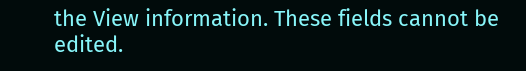the View information. These fields cannot be edited.